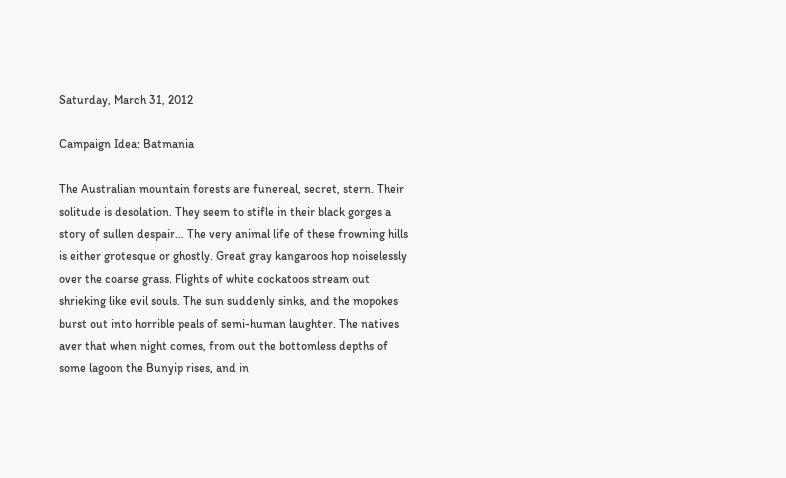Saturday, March 31, 2012

Campaign Idea: Batmania

The Australian mountain forests are funereal, secret, stern. Their solitude is desolation. They seem to stifle in their black gorges a story of sullen despair… The very animal life of these frowning hills is either grotesque or ghostly. Great gray kangaroos hop noiselessly over the coarse grass. Flights of white cockatoos stream out shrieking like evil souls. The sun suddenly sinks, and the mopokes burst out into horrible peals of semi-human laughter. The natives aver that when night comes, from out the bottomless depths of some lagoon the Bunyip rises, and in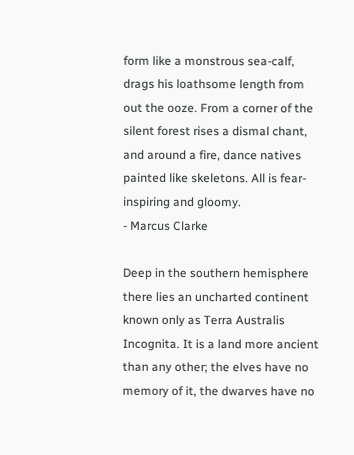form like a monstrous sea-calf, drags his loathsome length from out the ooze. From a corner of the silent forest rises a dismal chant, and around a fire, dance natives painted like skeletons. All is fear-inspiring and gloomy.
- Marcus Clarke

Deep in the southern hemisphere there lies an uncharted continent known only as Terra Australis Incognita. It is a land more ancient than any other; the elves have no memory of it, the dwarves have no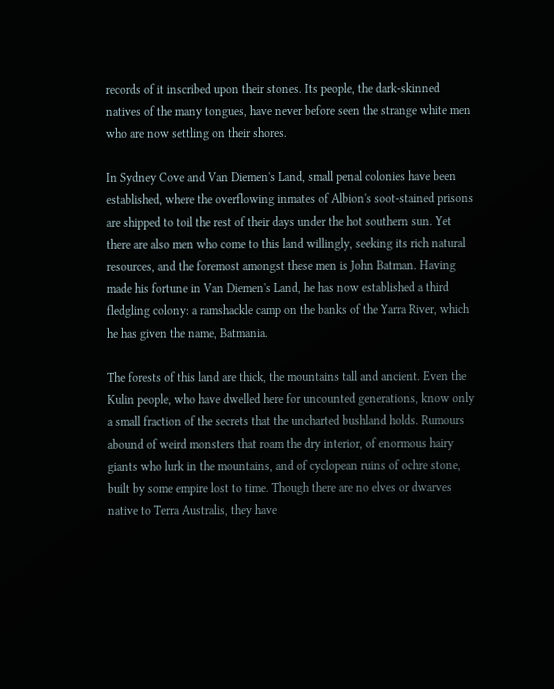records of it inscribed upon their stones. Its people, the dark-skinned natives of the many tongues, have never before seen the strange white men who are now settling on their shores.

In Sydney Cove and Van Diemen's Land, small penal colonies have been established, where the overflowing inmates of Albion's soot-stained prisons are shipped to toil the rest of their days under the hot southern sun. Yet there are also men who come to this land willingly, seeking its rich natural resources, and the foremost amongst these men is John Batman. Having made his fortune in Van Diemen's Land, he has now established a third fledgling colony: a ramshackle camp on the banks of the Yarra River, which he has given the name, Batmania.

The forests of this land are thick, the mountains tall and ancient. Even the Kulin people, who have dwelled here for uncounted generations, know only a small fraction of the secrets that the uncharted bushland holds. Rumours abound of weird monsters that roam the dry interior, of enormous hairy giants who lurk in the mountains, and of cyclopean ruins of ochre stone, built by some empire lost to time. Though there are no elves or dwarves native to Terra Australis, they have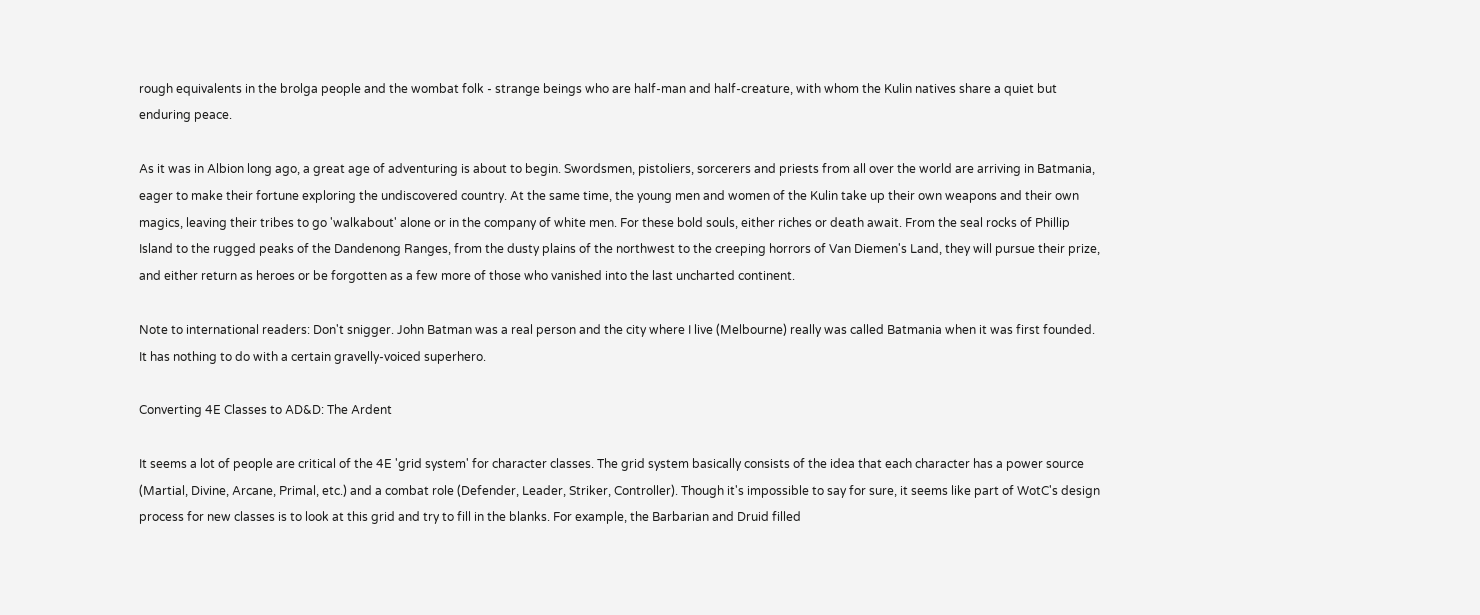rough equivalents in the brolga people and the wombat folk - strange beings who are half-man and half-creature, with whom the Kulin natives share a quiet but enduring peace.

As it was in Albion long ago, a great age of adventuring is about to begin. Swordsmen, pistoliers, sorcerers and priests from all over the world are arriving in Batmania, eager to make their fortune exploring the undiscovered country. At the same time, the young men and women of the Kulin take up their own weapons and their own magics, leaving their tribes to go 'walkabout' alone or in the company of white men. For these bold souls, either riches or death await. From the seal rocks of Phillip Island to the rugged peaks of the Dandenong Ranges, from the dusty plains of the northwest to the creeping horrors of Van Diemen's Land, they will pursue their prize, and either return as heroes or be forgotten as a few more of those who vanished into the last uncharted continent.

Note to international readers: Don't snigger. John Batman was a real person and the city where I live (Melbourne) really was called Batmania when it was first founded. It has nothing to do with a certain gravelly-voiced superhero.

Converting 4E Classes to AD&D: The Ardent

It seems a lot of people are critical of the 4E 'grid system' for character classes. The grid system basically consists of the idea that each character has a power source (Martial, Divine, Arcane, Primal, etc.) and a combat role (Defender, Leader, Striker, Controller). Though it's impossible to say for sure, it seems like part of WotC's design process for new classes is to look at this grid and try to fill in the blanks. For example, the Barbarian and Druid filled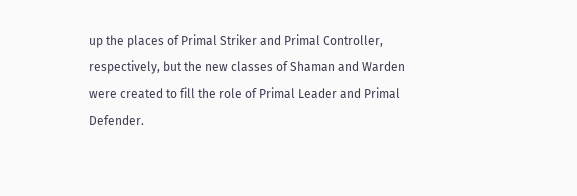up the places of Primal Striker and Primal Controller, respectively, but the new classes of Shaman and Warden were created to fill the role of Primal Leader and Primal Defender.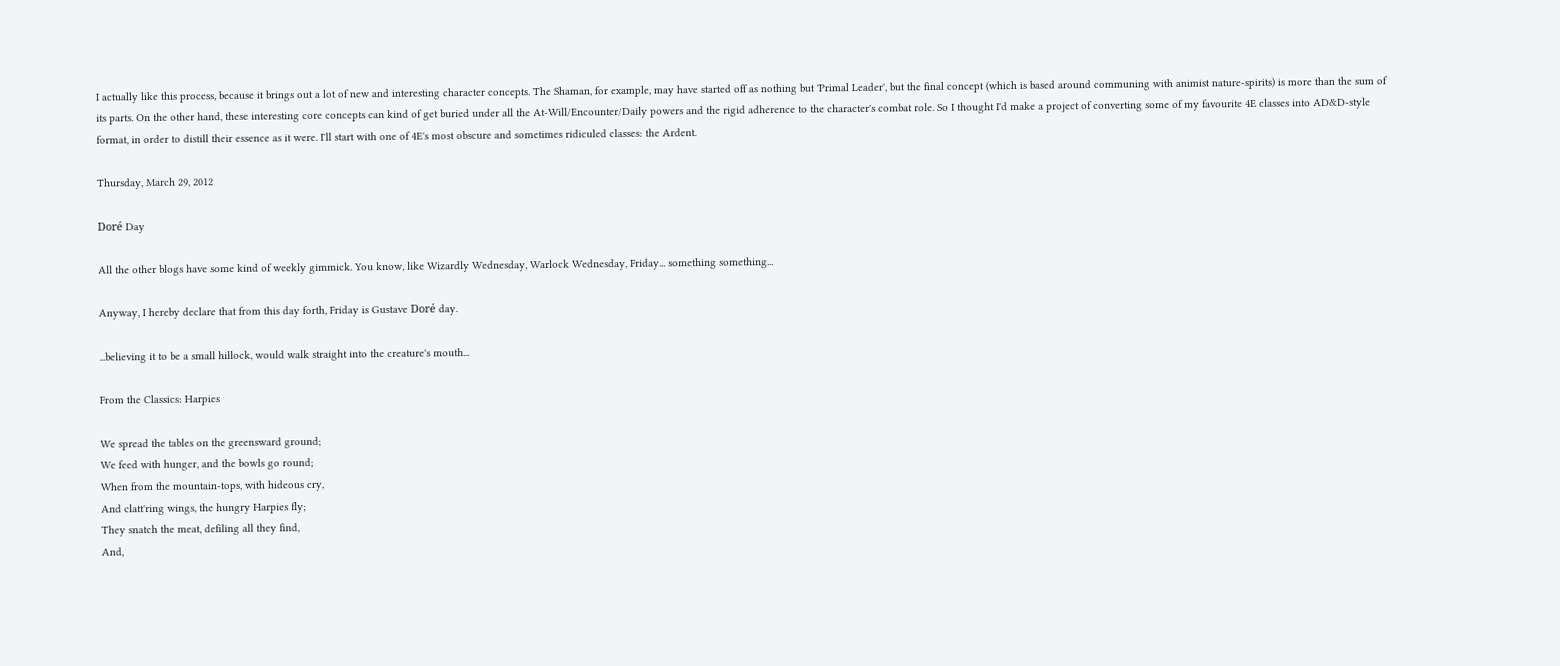I actually like this process, because it brings out a lot of new and interesting character concepts. The Shaman, for example, may have started off as nothing but 'Primal Leader', but the final concept (which is based around communing with animist nature-spirits) is more than the sum of its parts. On the other hand, these interesting core concepts can kind of get buried under all the At-Will/Encounter/Daily powers and the rigid adherence to the character's combat role. So I thought I'd make a project of converting some of my favourite 4E classes into AD&D-style format, in order to distill their essence as it were. I'll start with one of 4E's most obscure and sometimes ridiculed classes: the Ardent.

Thursday, March 29, 2012

Doré Day

All the other blogs have some kind of weekly gimmick. You know, like Wizardly Wednesday, Warlock Wednesday, Friday... something something...

Anyway, I hereby declare that from this day forth, Friday is Gustave Doré day.

...believing it to be a small hillock, would walk straight into the creature's mouth...

From the Classics: Harpies

We spread the tables on the greensward ground;
We feed with hunger, and the bowls go round;
When from the mountain-tops, with hideous cry,
And clatt'ring wings, the hungry Harpies fly;
They snatch the meat, defiling all they find,
And,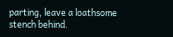parting, leave a loathsome stench behind.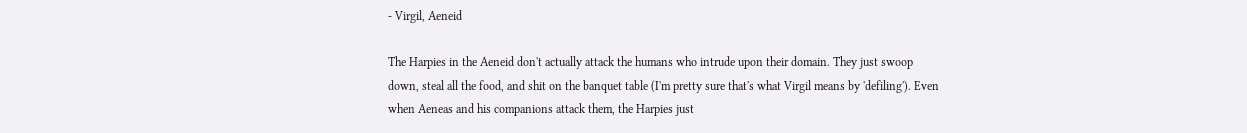- Virgil, Aeneid

The Harpies in the Aeneid don't actually attack the humans who intrude upon their domain. They just swoop down, steal all the food, and shit on the banquet table (I'm pretty sure that's what Virgil means by 'defiling'). Even when Aeneas and his companions attack them, the Harpies just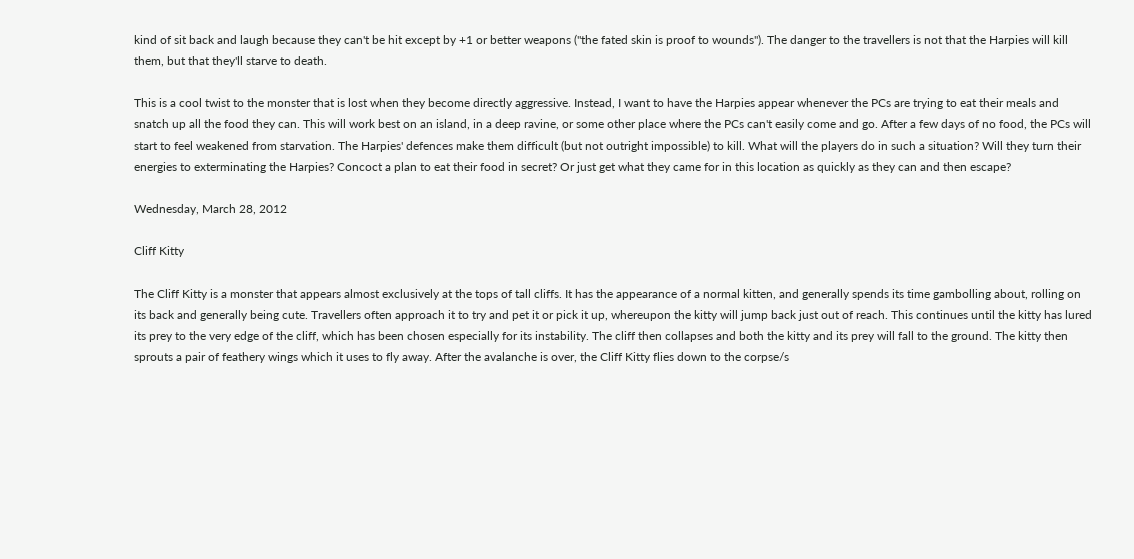kind of sit back and laugh because they can't be hit except by +1 or better weapons ("the fated skin is proof to wounds"). The danger to the travellers is not that the Harpies will kill them, but that they'll starve to death.

This is a cool twist to the monster that is lost when they become directly aggressive. Instead, I want to have the Harpies appear whenever the PCs are trying to eat their meals and snatch up all the food they can. This will work best on an island, in a deep ravine, or some other place where the PCs can't easily come and go. After a few days of no food, the PCs will start to feel weakened from starvation. The Harpies' defences make them difficult (but not outright impossible) to kill. What will the players do in such a situation? Will they turn their energies to exterminating the Harpies? Concoct a plan to eat their food in secret? Or just get what they came for in this location as quickly as they can and then escape?

Wednesday, March 28, 2012

Cliff Kitty

The Cliff Kitty is a monster that appears almost exclusively at the tops of tall cliffs. It has the appearance of a normal kitten, and generally spends its time gambolling about, rolling on its back and generally being cute. Travellers often approach it to try and pet it or pick it up, whereupon the kitty will jump back just out of reach. This continues until the kitty has lured its prey to the very edge of the cliff, which has been chosen especially for its instability. The cliff then collapses and both the kitty and its prey will fall to the ground. The kitty then sprouts a pair of feathery wings which it uses to fly away. After the avalanche is over, the Cliff Kitty flies down to the corpse/s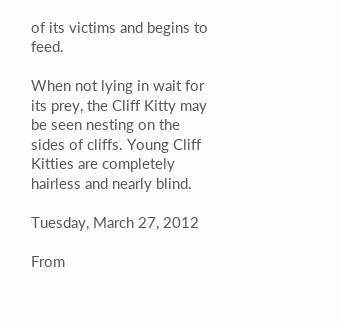of its victims and begins to feed.

When not lying in wait for its prey, the Cliff Kitty may be seen nesting on the sides of cliffs. Young Cliff Kitties are completely hairless and nearly blind.

Tuesday, March 27, 2012

From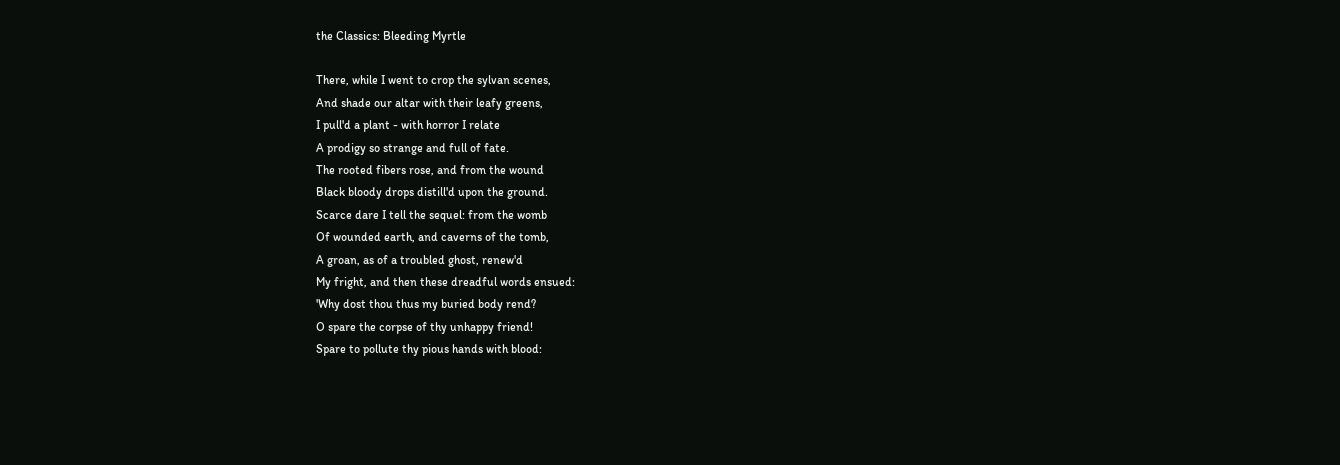the Classics: Bleeding Myrtle

There, while I went to crop the sylvan scenes,
And shade our altar with their leafy greens,
I pull'd a plant - with horror I relate
A prodigy so strange and full of fate.
The rooted fibers rose, and from the wound
Black bloody drops distill'd upon the ground.
Scarce dare I tell the sequel: from the womb
Of wounded earth, and caverns of the tomb,
A groan, as of a troubled ghost, renew'd
My fright, and then these dreadful words ensued:
'Why dost thou thus my buried body rend?
O spare the corpse of thy unhappy friend!
Spare to pollute thy pious hands with blood: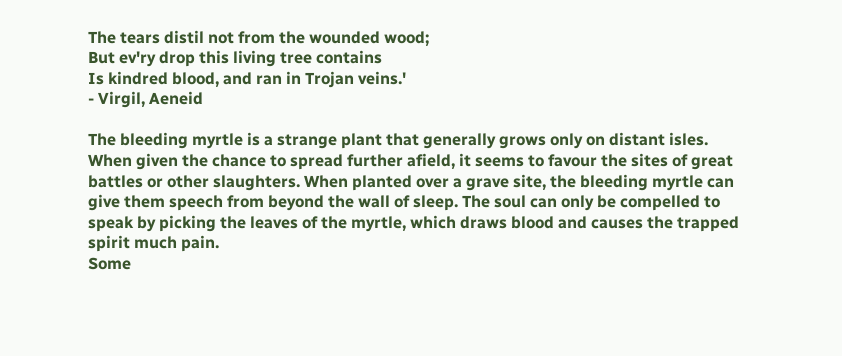The tears distil not from the wounded wood;
But ev'ry drop this living tree contains
Is kindred blood, and ran in Trojan veins.'
- Virgil, Aeneid

The bleeding myrtle is a strange plant that generally grows only on distant isles. When given the chance to spread further afield, it seems to favour the sites of great battles or other slaughters. When planted over a grave site, the bleeding myrtle can give them speech from beyond the wall of sleep. The soul can only be compelled to speak by picking the leaves of the myrtle, which draws blood and causes the trapped spirit much pain.
Some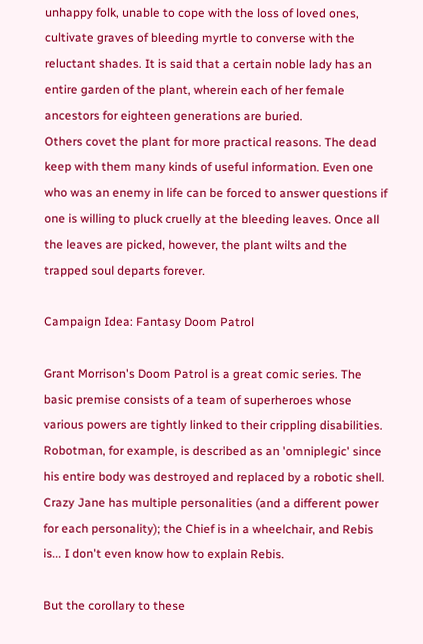unhappy folk, unable to cope with the loss of loved ones, cultivate graves of bleeding myrtle to converse with the reluctant shades. It is said that a certain noble lady has an entire garden of the plant, wherein each of her female ancestors for eighteen generations are buried.
Others covet the plant for more practical reasons. The dead keep with them many kinds of useful information. Even one who was an enemy in life can be forced to answer questions if one is willing to pluck cruelly at the bleeding leaves. Once all the leaves are picked, however, the plant wilts and the trapped soul departs forever.

Campaign Idea: Fantasy Doom Patrol

Grant Morrison's Doom Patrol is a great comic series. The basic premise consists of a team of superheroes whose various powers are tightly linked to their crippling disabilities. Robotman, for example, is described as an 'omniplegic' since his entire body was destroyed and replaced by a robotic shell. Crazy Jane has multiple personalities (and a different power for each personality); the Chief is in a wheelchair, and Rebis is... I don't even know how to explain Rebis.

But the corollary to these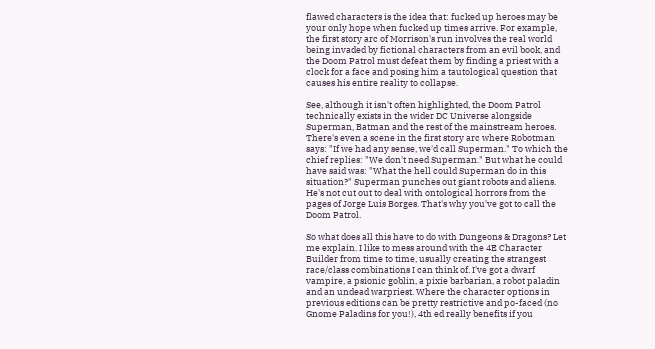flawed characters is the idea that: fucked up heroes may be your only hope when fucked up times arrive. For example, the first story arc of Morrison's run involves the real world being invaded by fictional characters from an evil book, and the Doom Patrol must defeat them by finding a priest with a clock for a face and posing him a tautological question that causes his entire reality to collapse.

See, although it isn't often highlighted, the Doom Patrol technically exists in the wider DC Universe alongside Superman, Batman and the rest of the mainstream heroes. There's even a scene in the first story arc where Robotman says: "If we had any sense, we'd call Superman." To which the chief replies: "We don't need Superman." But what he could have said was: "What the hell could Superman do in this situation?" Superman punches out giant robots and aliens. He's not cut out to deal with ontological horrors from the pages of Jorge Luis Borges. That's why you've got to call the Doom Patrol.

So what does all this have to do with Dungeons & Dragons? Let me explain. I like to mess around with the 4E Character Builder from time to time, usually creating the strangest race/class combinations I can think of. I've got a dwarf vampire, a psionic goblin, a pixie barbarian, a robot paladin and an undead warpriest. Where the character options in previous editions can be pretty restrictive and po-faced (no Gnome Paladins for you!), 4th ed really benefits if you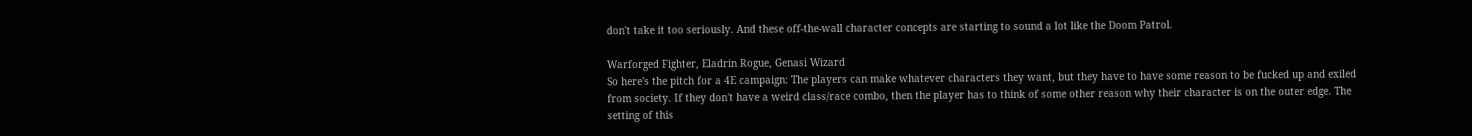don't take it too seriously. And these off-the-wall character concepts are starting to sound a lot like the Doom Patrol.

Warforged Fighter, Eladrin Rogue, Genasi Wizard
So here's the pitch for a 4E campaign: The players can make whatever characters they want, but they have to have some reason to be fucked up and exiled from society. If they don't have a weird class/race combo, then the player has to think of some other reason why their character is on the outer edge. The setting of this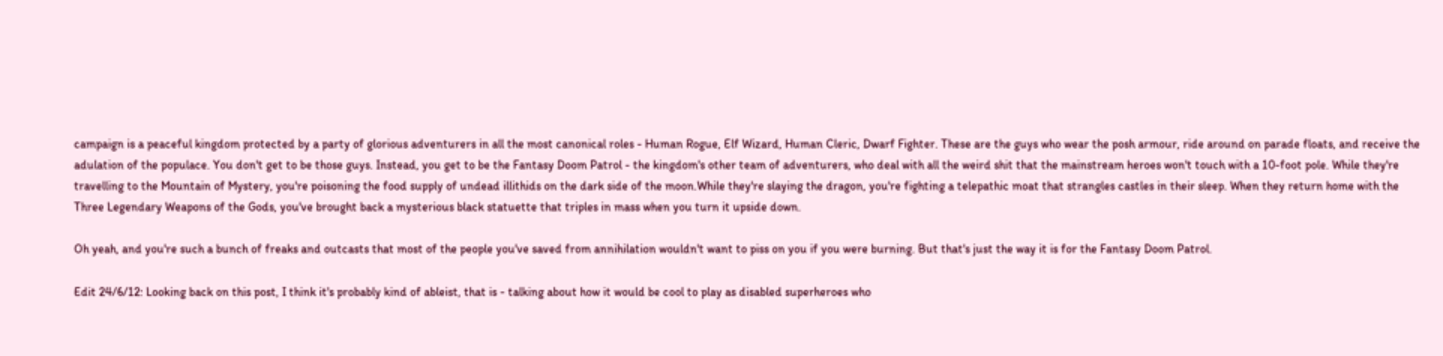campaign is a peaceful kingdom protected by a party of glorious adventurers in all the most canonical roles - Human Rogue, Elf Wizard, Human Cleric, Dwarf Fighter. These are the guys who wear the posh armour, ride around on parade floats, and receive the adulation of the populace. You don't get to be those guys. Instead, you get to be the Fantasy Doom Patrol - the kingdom's other team of adventurers, who deal with all the weird shit that the mainstream heroes won't touch with a 10-foot pole. While they're travelling to the Mountain of Mystery, you're poisoning the food supply of undead illithids on the dark side of the moon.While they're slaying the dragon, you're fighting a telepathic moat that strangles castles in their sleep. When they return home with the Three Legendary Weapons of the Gods, you've brought back a mysterious black statuette that triples in mass when you turn it upside down.

Oh yeah, and you're such a bunch of freaks and outcasts that most of the people you've saved from annihilation wouldn't want to piss on you if you were burning. But that's just the way it is for the Fantasy Doom Patrol.

Edit 24/6/12: Looking back on this post, I think it's probably kind of ableist, that is - talking about how it would be cool to play as disabled superheroes who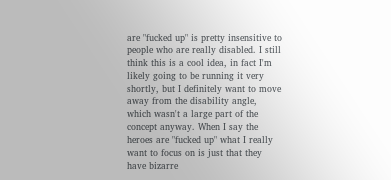are "fucked up" is pretty insensitive to people who are really disabled. I still think this is a cool idea, in fact I'm likely going to be running it very shortly, but I definitely want to move away from the disability angle, which wasn't a large part of the concept anyway. When I say the heroes are "fucked up" what I really want to focus on is just that they have bizarre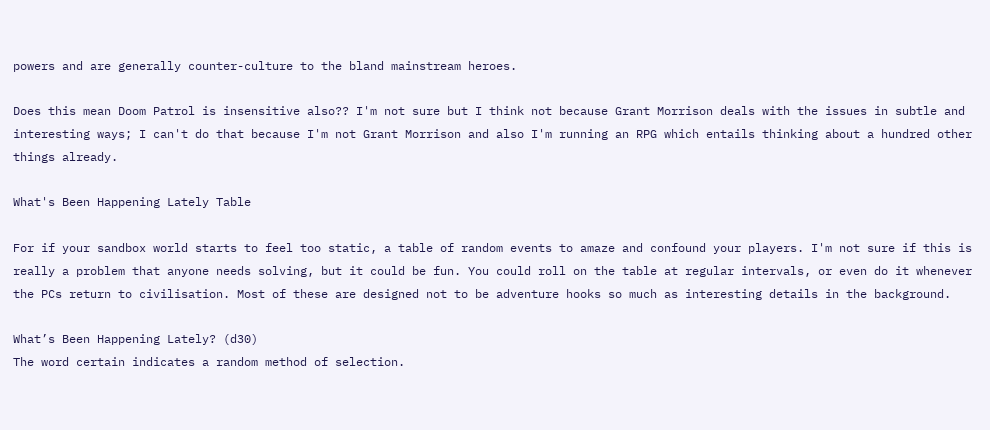powers and are generally counter-culture to the bland mainstream heroes.

Does this mean Doom Patrol is insensitive also?? I'm not sure but I think not because Grant Morrison deals with the issues in subtle and interesting ways; I can't do that because I'm not Grant Morrison and also I'm running an RPG which entails thinking about a hundred other things already.

What's Been Happening Lately Table

For if your sandbox world starts to feel too static, a table of random events to amaze and confound your players. I'm not sure if this is really a problem that anyone needs solving, but it could be fun. You could roll on the table at regular intervals, or even do it whenever the PCs return to civilisation. Most of these are designed not to be adventure hooks so much as interesting details in the background.

What’s Been Happening Lately? (d30)
The word certain indicates a random method of selection.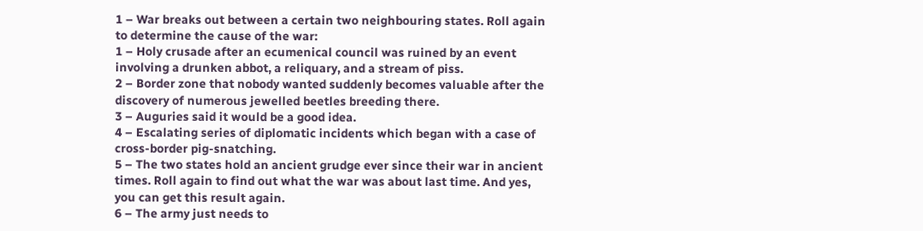1 – War breaks out between a certain two neighbouring states. Roll again to determine the cause of the war:
1 – Holy crusade after an ecumenical council was ruined by an event involving a drunken abbot, a reliquary, and a stream of piss.
2 – Border zone that nobody wanted suddenly becomes valuable after the discovery of numerous jewelled beetles breeding there.
3 – Auguries said it would be a good idea.
4 – Escalating series of diplomatic incidents which began with a case of cross-border pig-snatching.
5 – The two states hold an ancient grudge ever since their war in ancient times. Roll again to find out what the war was about last time. And yes, you can get this result again.
6 – The army just needs to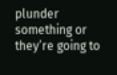plunder something or they’re going to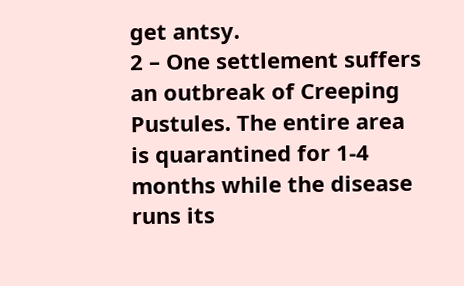get antsy.
2 – One settlement suffers an outbreak of Creeping Pustules. The entire area is quarantined for 1-4 months while the disease runs its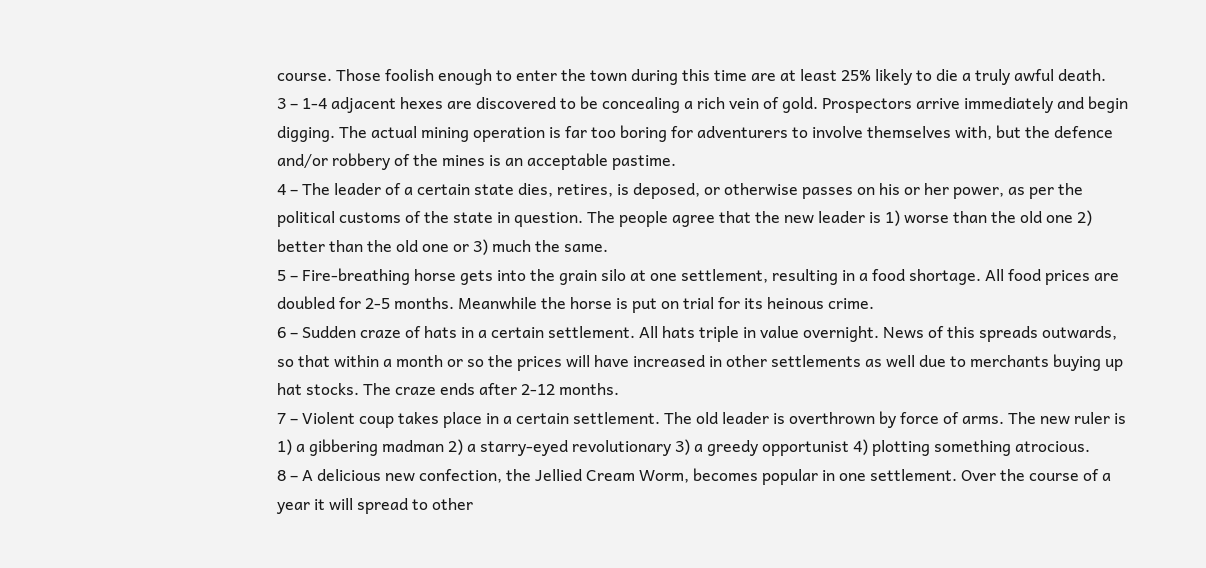course. Those foolish enough to enter the town during this time are at least 25% likely to die a truly awful death.
3 – 1-4 adjacent hexes are discovered to be concealing a rich vein of gold. Prospectors arrive immediately and begin digging. The actual mining operation is far too boring for adventurers to involve themselves with, but the defence and/or robbery of the mines is an acceptable pastime.
4 – The leader of a certain state dies, retires, is deposed, or otherwise passes on his or her power, as per the political customs of the state in question. The people agree that the new leader is 1) worse than the old one 2) better than the old one or 3) much the same.
5 – Fire-breathing horse gets into the grain silo at one settlement, resulting in a food shortage. All food prices are doubled for 2-5 months. Meanwhile the horse is put on trial for its heinous crime.
6 – Sudden craze of hats in a certain settlement. All hats triple in value overnight. News of this spreads outwards, so that within a month or so the prices will have increased in other settlements as well due to merchants buying up hat stocks. The craze ends after 2-12 months.
7 – Violent coup takes place in a certain settlement. The old leader is overthrown by force of arms. The new ruler is 1) a gibbering madman 2) a starry-eyed revolutionary 3) a greedy opportunist 4) plotting something atrocious.
8 – A delicious new confection, the Jellied Cream Worm, becomes popular in one settlement. Over the course of a year it will spread to other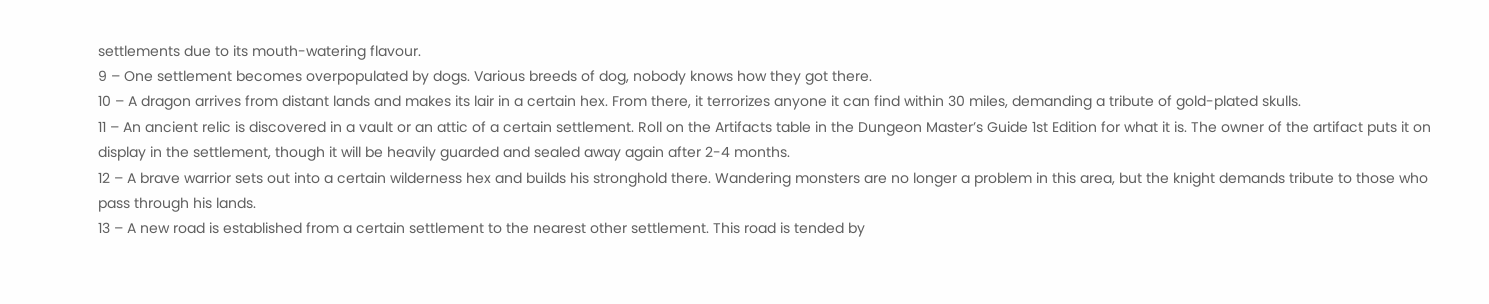settlements due to its mouth-watering flavour.
9 – One settlement becomes overpopulated by dogs. Various breeds of dog, nobody knows how they got there.
10 – A dragon arrives from distant lands and makes its lair in a certain hex. From there, it terrorizes anyone it can find within 30 miles, demanding a tribute of gold-plated skulls.
11 – An ancient relic is discovered in a vault or an attic of a certain settlement. Roll on the Artifacts table in the Dungeon Master’s Guide 1st Edition for what it is. The owner of the artifact puts it on display in the settlement, though it will be heavily guarded and sealed away again after 2-4 months.
12 – A brave warrior sets out into a certain wilderness hex and builds his stronghold there. Wandering monsters are no longer a problem in this area, but the knight demands tribute to those who pass through his lands.
13 – A new road is established from a certain settlement to the nearest other settlement. This road is tended by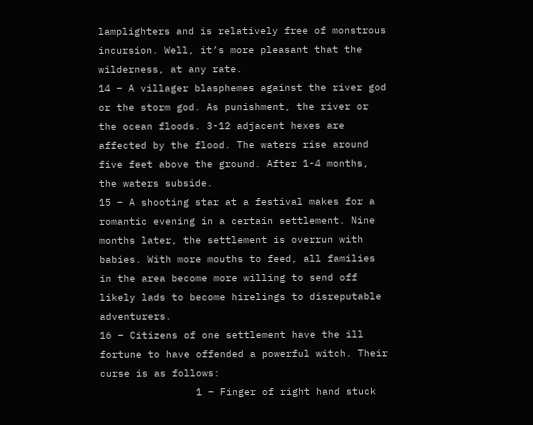lamplighters and is relatively free of monstrous incursion. Well, it’s more pleasant that the wilderness, at any rate.
14 – A villager blasphemes against the river god or the storm god. As punishment, the river or the ocean floods. 3-12 adjacent hexes are affected by the flood. The waters rise around five feet above the ground. After 1-4 months, the waters subside.
15 – A shooting star at a festival makes for a romantic evening in a certain settlement. Nine months later, the settlement is overrun with babies. With more mouths to feed, all families in the area become more willing to send off likely lads to become hirelings to disreputable adventurers.
16 – Citizens of one settlement have the ill fortune to have offended a powerful witch. Their curse is as follows:
                1 – Finger of right hand stuck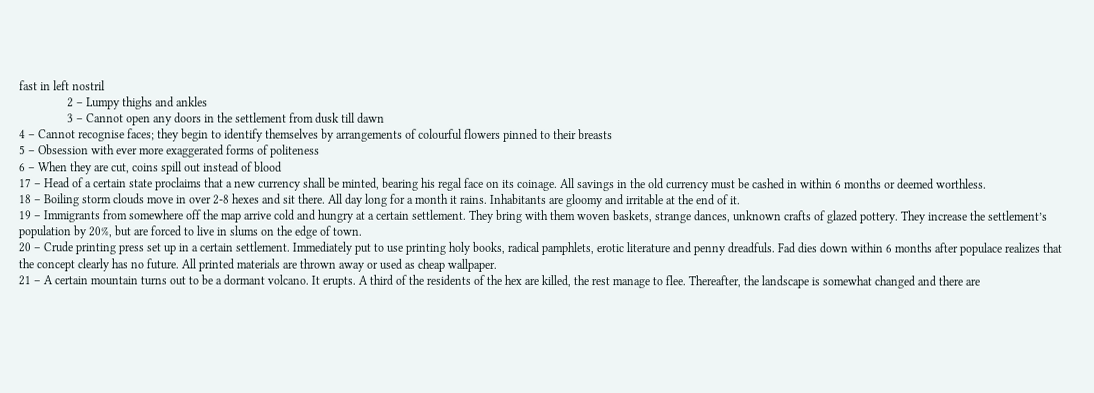fast in left nostril
                2 – Lumpy thighs and ankles
                3 – Cannot open any doors in the settlement from dusk till dawn
4 – Cannot recognise faces; they begin to identify themselves by arrangements of colourful flowers pinned to their breasts
5 – Obsession with ever more exaggerated forms of politeness
6 – When they are cut, coins spill out instead of blood
17 – Head of a certain state proclaims that a new currency shall be minted, bearing his regal face on its coinage. All savings in the old currency must be cashed in within 6 months or deemed worthless.
18 – Boiling storm clouds move in over 2-8 hexes and sit there. All day long for a month it rains. Inhabitants are gloomy and irritable at the end of it.
19 – Immigrants from somewhere off the map arrive cold and hungry at a certain settlement. They bring with them woven baskets, strange dances, unknown crafts of glazed pottery. They increase the settlement’s population by 20%, but are forced to live in slums on the edge of town.
20 – Crude printing press set up in a certain settlement. Immediately put to use printing holy books, radical pamphlets, erotic literature and penny dreadfuls. Fad dies down within 6 months after populace realizes that the concept clearly has no future. All printed materials are thrown away or used as cheap wallpaper.
21 – A certain mountain turns out to be a dormant volcano. It erupts. A third of the residents of the hex are killed, the rest manage to flee. Thereafter, the landscape is somewhat changed and there are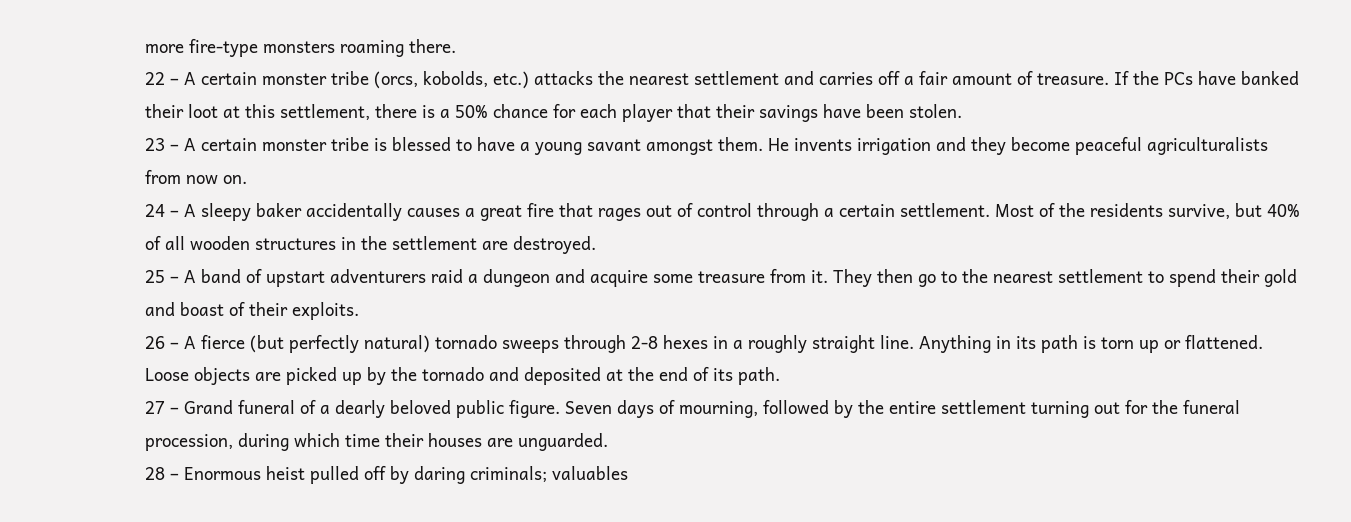more fire-type monsters roaming there.
22 – A certain monster tribe (orcs, kobolds, etc.) attacks the nearest settlement and carries off a fair amount of treasure. If the PCs have banked their loot at this settlement, there is a 50% chance for each player that their savings have been stolen.
23 – A certain monster tribe is blessed to have a young savant amongst them. He invents irrigation and they become peaceful agriculturalists from now on.
24 – A sleepy baker accidentally causes a great fire that rages out of control through a certain settlement. Most of the residents survive, but 40% of all wooden structures in the settlement are destroyed.
25 – A band of upstart adventurers raid a dungeon and acquire some treasure from it. They then go to the nearest settlement to spend their gold and boast of their exploits.
26 – A fierce (but perfectly natural) tornado sweeps through 2-8 hexes in a roughly straight line. Anything in its path is torn up or flattened. Loose objects are picked up by the tornado and deposited at the end of its path.
27 – Grand funeral of a dearly beloved public figure. Seven days of mourning, followed by the entire settlement turning out for the funeral procession, during which time their houses are unguarded.
28 – Enormous heist pulled off by daring criminals; valuables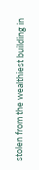stolen from the wealthiest building in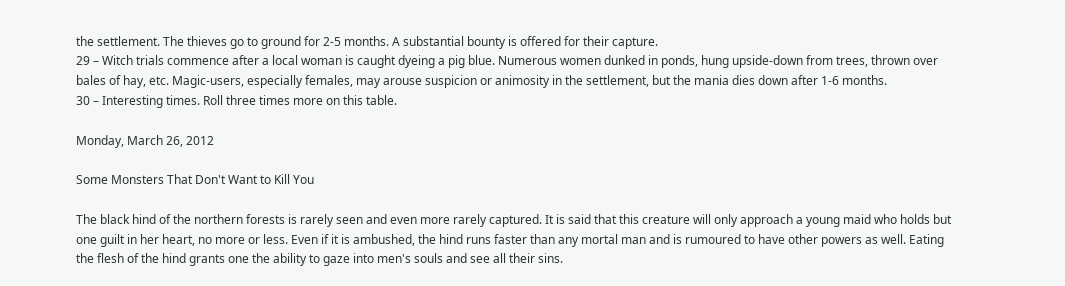the settlement. The thieves go to ground for 2-5 months. A substantial bounty is offered for their capture.
29 – Witch trials commence after a local woman is caught dyeing a pig blue. Numerous women dunked in ponds, hung upside-down from trees, thrown over bales of hay, etc. Magic-users, especially females, may arouse suspicion or animosity in the settlement, but the mania dies down after 1-6 months.
30 – Interesting times. Roll three times more on this table.

Monday, March 26, 2012

Some Monsters That Don't Want to Kill You

The black hind of the northern forests is rarely seen and even more rarely captured. It is said that this creature will only approach a young maid who holds but one guilt in her heart, no more or less. Even if it is ambushed, the hind runs faster than any mortal man and is rumoured to have other powers as well. Eating the flesh of the hind grants one the ability to gaze into men's souls and see all their sins.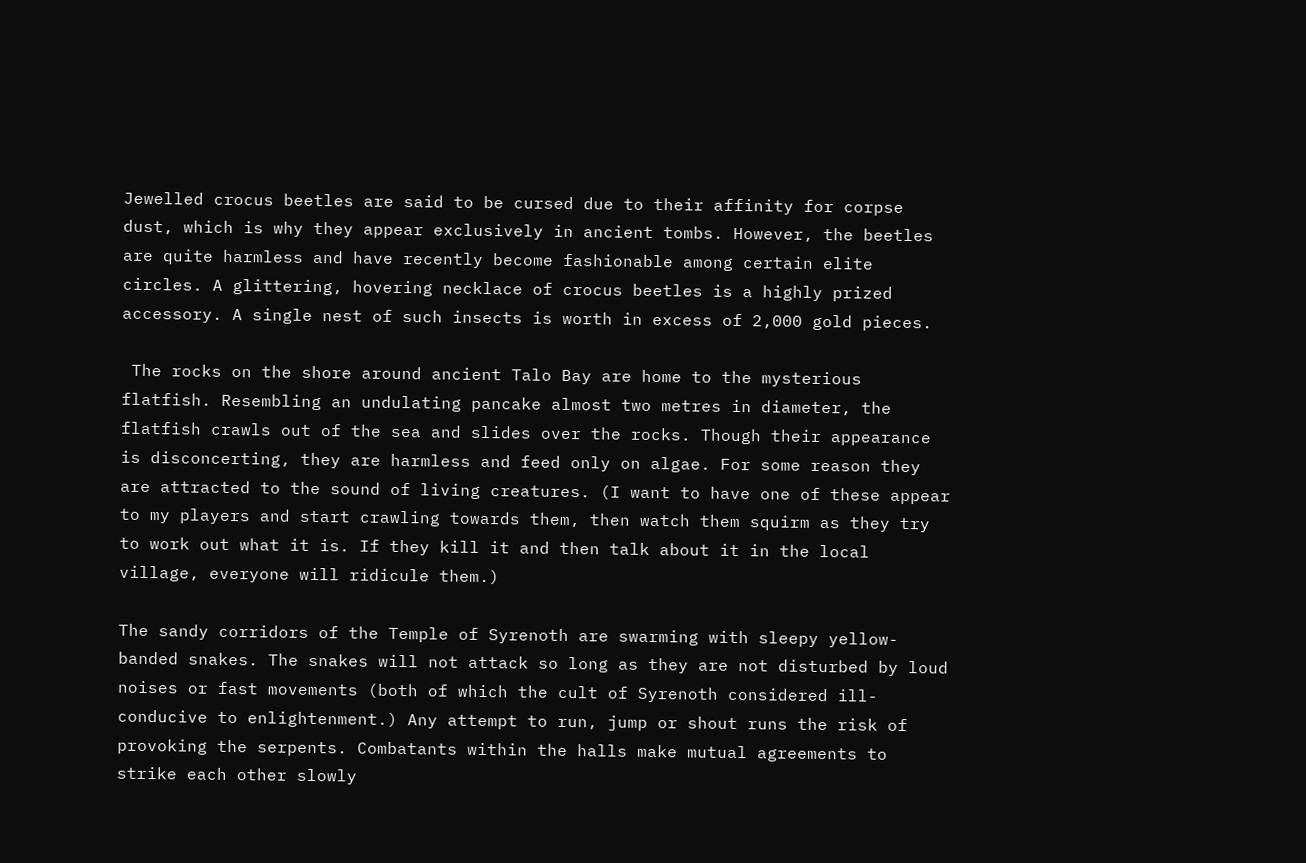Jewelled crocus beetles are said to be cursed due to their affinity for corpse dust, which is why they appear exclusively in ancient tombs. However, the beetles are quite harmless and have recently become fashionable among certain elite circles. A glittering, hovering necklace of crocus beetles is a highly prized accessory. A single nest of such insects is worth in excess of 2,000 gold pieces.

 The rocks on the shore around ancient Talo Bay are home to the mysterious flatfish. Resembling an undulating pancake almost two metres in diameter, the flatfish crawls out of the sea and slides over the rocks. Though their appearance is disconcerting, they are harmless and feed only on algae. For some reason they are attracted to the sound of living creatures. (I want to have one of these appear to my players and start crawling towards them, then watch them squirm as they try to work out what it is. If they kill it and then talk about it in the local village, everyone will ridicule them.)

The sandy corridors of the Temple of Syrenoth are swarming with sleepy yellow-banded snakes. The snakes will not attack so long as they are not disturbed by loud noises or fast movements (both of which the cult of Syrenoth considered ill-conducive to enlightenment.) Any attempt to run, jump or shout runs the risk of provoking the serpents. Combatants within the halls make mutual agreements to strike each other slowly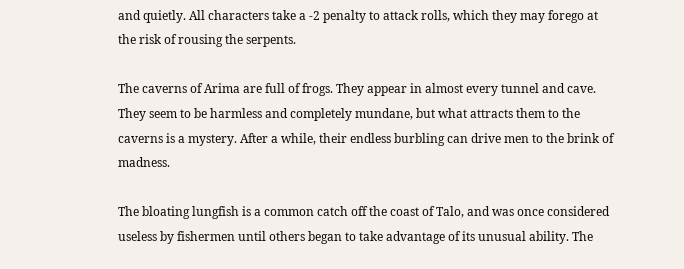and quietly. All characters take a -2 penalty to attack rolls, which they may forego at the risk of rousing the serpents.

The caverns of Arima are full of frogs. They appear in almost every tunnel and cave. They seem to be harmless and completely mundane, but what attracts them to the caverns is a mystery. After a while, their endless burbling can drive men to the brink of madness.

The bloating lungfish is a common catch off the coast of Talo, and was once considered useless by fishermen until others began to take advantage of its unusual ability. The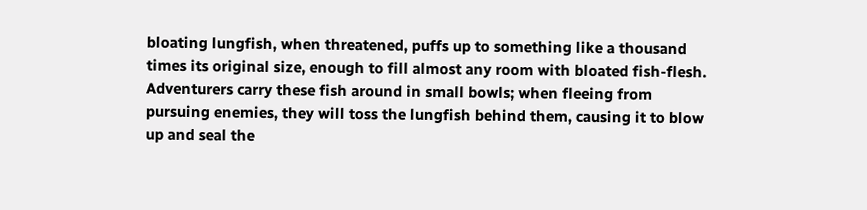bloating lungfish, when threatened, puffs up to something like a thousand times its original size, enough to fill almost any room with bloated fish-flesh. Adventurers carry these fish around in small bowls; when fleeing from pursuing enemies, they will toss the lungfish behind them, causing it to blow up and seal the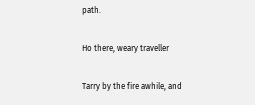path.

Ho there, weary traveller

Tarry by the fire awhile, and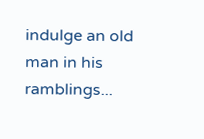indulge an old man in his ramblings...